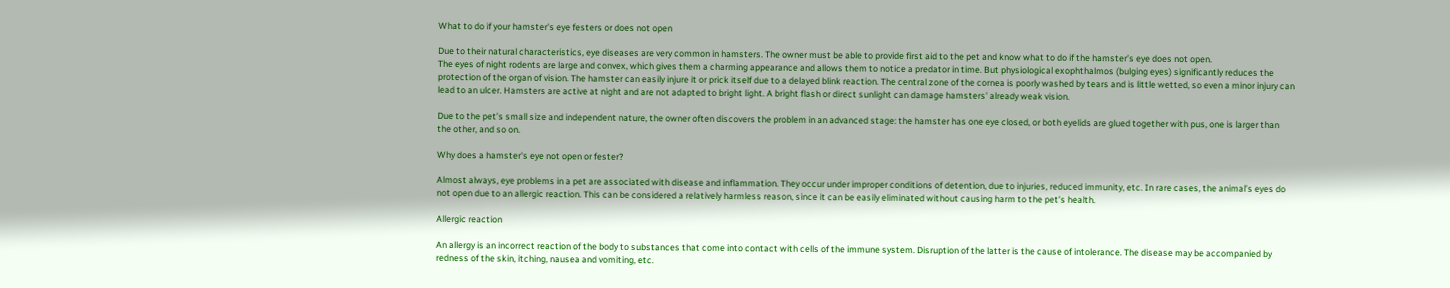What to do if your hamster's eye festers or does not open

Due to their natural characteristics, eye diseases are very common in hamsters. The owner must be able to provide first aid to the pet and know what to do if the hamster’s eye does not open.
The eyes of night rodents are large and convex, which gives them a charming appearance and allows them to notice a predator in time. But physiological exophthalmos (bulging eyes) significantly reduces the protection of the organ of vision. The hamster can easily injure it or prick itself due to a delayed blink reaction. The central zone of the cornea is poorly washed by tears and is little wetted, so even a minor injury can lead to an ulcer. Hamsters are active at night and are not adapted to bright light. A bright flash or direct sunlight can damage hamsters' already weak vision.

Due to the pet’s small size and independent nature, the owner often discovers the problem in an advanced stage: the hamster has one eye closed, or both eyelids are glued together with pus, one is larger than the other, and so on.

Why does a hamster's eye not open or fester?

Almost always, eye problems in a pet are associated with disease and inflammation. They occur under improper conditions of detention, due to injuries, reduced immunity, etc. In rare cases, the animal’s eyes do not open due to an allergic reaction. This can be considered a relatively harmless reason, since it can be easily eliminated without causing harm to the pet’s health.

Allergic reaction

An allergy is an incorrect reaction of the body to substances that come into contact with cells of the immune system. Disruption of the latter is the cause of intolerance. The disease may be accompanied by redness of the skin, itching, nausea and vomiting, etc.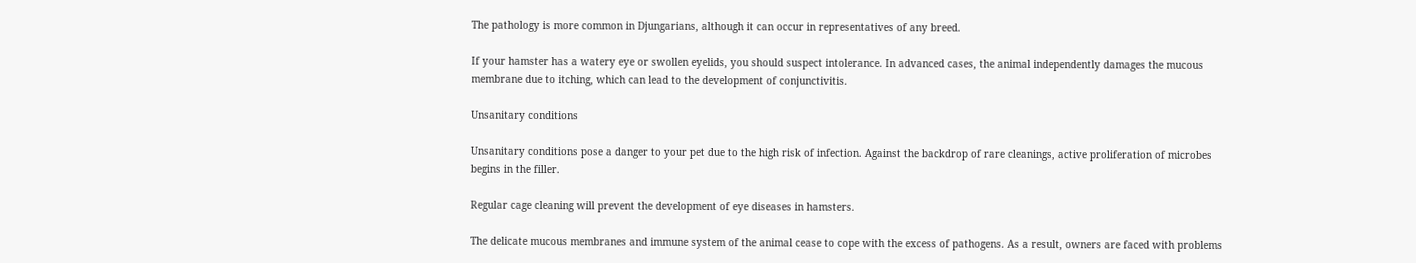The pathology is more common in Djungarians, although it can occur in representatives of any breed.

If your hamster has a watery eye or swollen eyelids, you should suspect intolerance. In advanced cases, the animal independently damages the mucous membrane due to itching, which can lead to the development of conjunctivitis.

Unsanitary conditions

Unsanitary conditions pose a danger to your pet due to the high risk of infection. Against the backdrop of rare cleanings, active proliferation of microbes begins in the filler.

Regular cage cleaning will prevent the development of eye diseases in hamsters.

The delicate mucous membranes and immune system of the animal cease to cope with the excess of pathogens. As a result, owners are faced with problems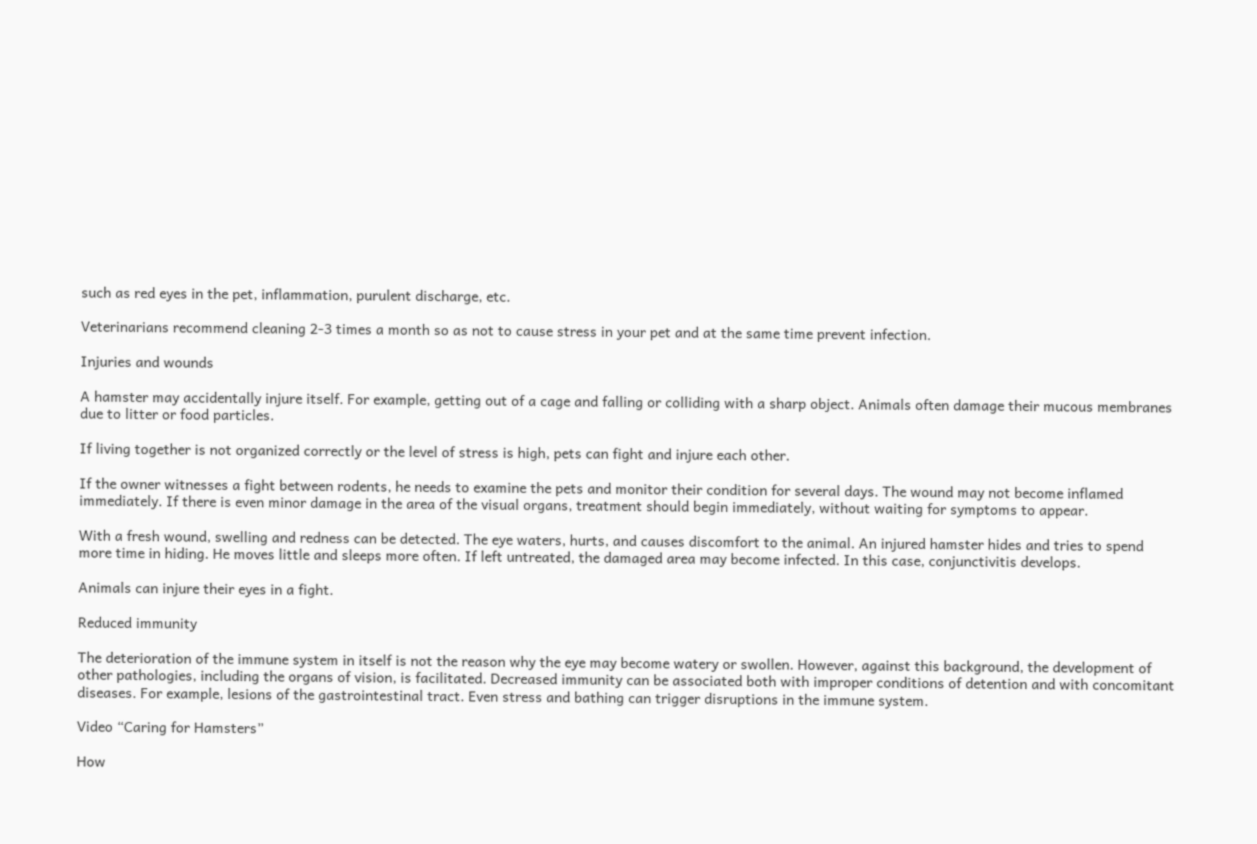such as red eyes in the pet, inflammation, purulent discharge, etc.

Veterinarians recommend cleaning 2-3 times a month so as not to cause stress in your pet and at the same time prevent infection.

Injuries and wounds

A hamster may accidentally injure itself. For example, getting out of a cage and falling or colliding with a sharp object. Animals often damage their mucous membranes due to litter or food particles.

If living together is not organized correctly or the level of stress is high, pets can fight and injure each other.

If the owner witnesses a fight between rodents, he needs to examine the pets and monitor their condition for several days. The wound may not become inflamed immediately. If there is even minor damage in the area of the visual organs, treatment should begin immediately, without waiting for symptoms to appear.

With a fresh wound, swelling and redness can be detected. The eye waters, hurts, and causes discomfort to the animal. An injured hamster hides and tries to spend more time in hiding. He moves little and sleeps more often. If left untreated, the damaged area may become infected. In this case, conjunctivitis develops.

Animals can injure their eyes in a fight.

Reduced immunity

The deterioration of the immune system in itself is not the reason why the eye may become watery or swollen. However, against this background, the development of other pathologies, including the organs of vision, is facilitated. Decreased immunity can be associated both with improper conditions of detention and with concomitant diseases. For example, lesions of the gastrointestinal tract. Even stress and bathing can trigger disruptions in the immune system.

Video “Caring for Hamsters”

How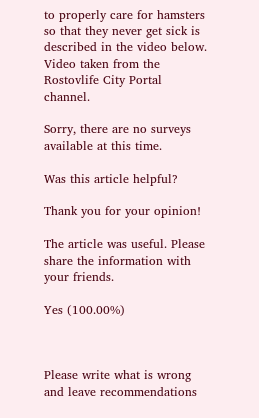to properly care for hamsters so that they never get sick is described in the video below. Video taken from the Rostovlife City Portal channel.

Sorry, there are no surveys available at this time.

Was this article helpful?

Thank you for your opinion!

The article was useful. Please share the information with your friends.

Yes (100.00%)



Please write what is wrong and leave recommendations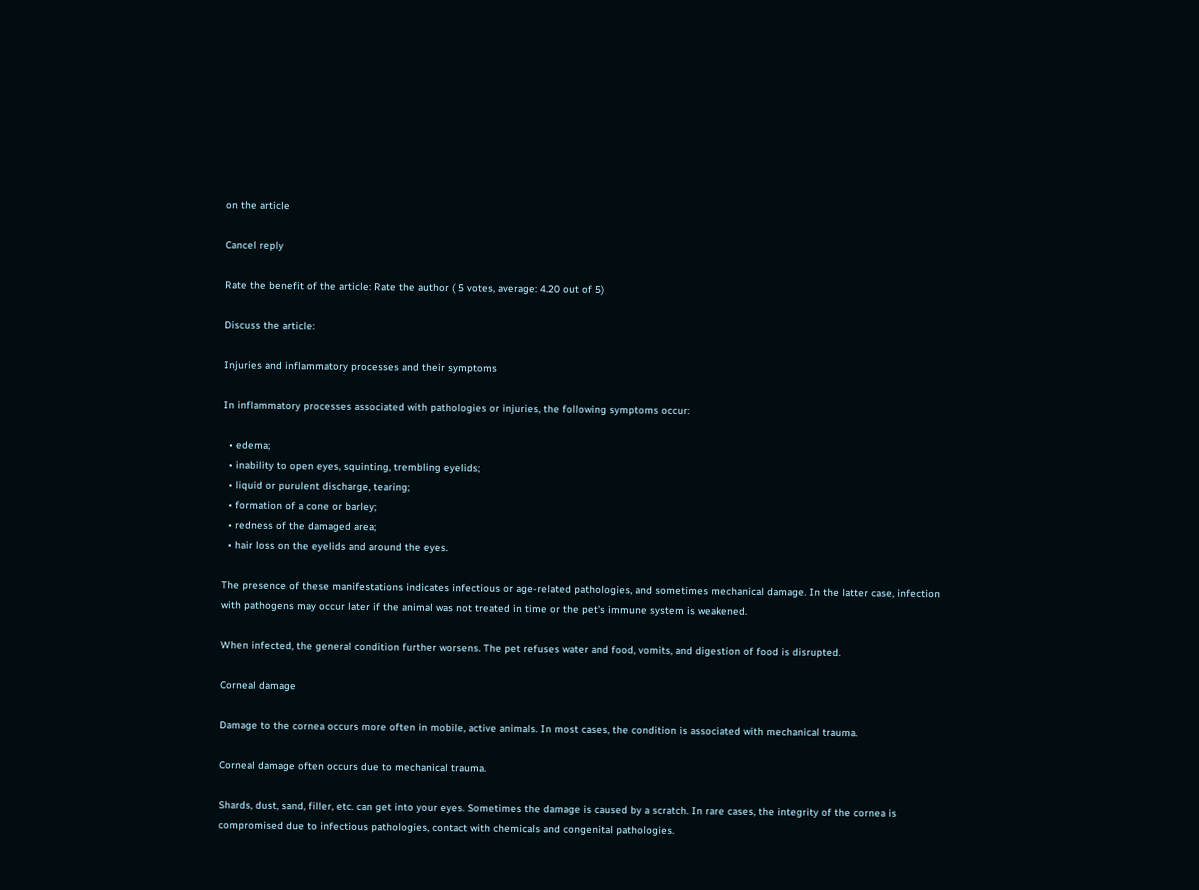on the article

Cancel reply

Rate the benefit of the article: Rate the author ( 5 votes, average: 4.20 out of 5)

Discuss the article:

Injuries and inflammatory processes and their symptoms

In inflammatory processes associated with pathologies or injuries, the following symptoms occur:

  • edema;
  • inability to open eyes, squinting, trembling eyelids;
  • liquid or purulent discharge, tearing;
  • formation of a cone or barley;
  • redness of the damaged area;
  • hair loss on the eyelids and around the eyes.

The presence of these manifestations indicates infectious or age-related pathologies, and sometimes mechanical damage. In the latter case, infection with pathogens may occur later if the animal was not treated in time or the pet’s immune system is weakened.

When infected, the general condition further worsens. The pet refuses water and food, vomits, and digestion of food is disrupted.

Corneal damage

Damage to the cornea occurs more often in mobile, active animals. In most cases, the condition is associated with mechanical trauma.

Corneal damage often occurs due to mechanical trauma.

Shards, dust, sand, filler, etc. can get into your eyes. Sometimes the damage is caused by a scratch. In rare cases, the integrity of the cornea is compromised due to infectious pathologies, contact with chemicals and congenital pathologies.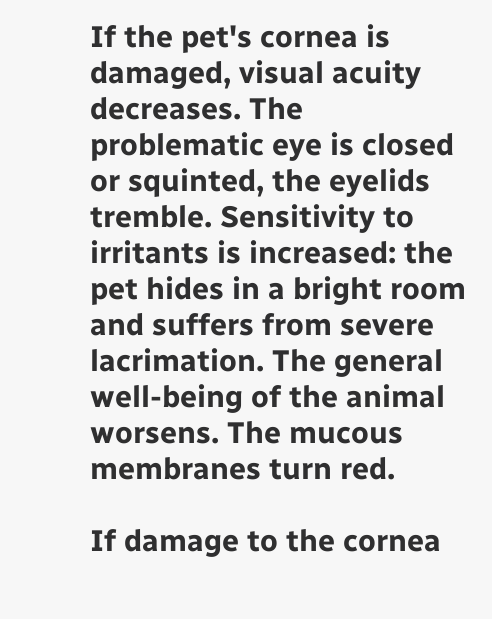If the pet's cornea is damaged, visual acuity decreases. The problematic eye is closed or squinted, the eyelids tremble. Sensitivity to irritants is increased: the pet hides in a bright room and suffers from severe lacrimation. The general well-being of the animal worsens. The mucous membranes turn red.

If damage to the cornea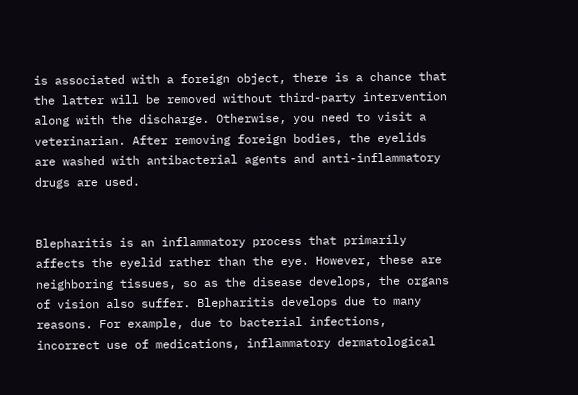is associated with a foreign object, there is a chance that the latter will be removed without third-party intervention along with the discharge. Otherwise, you need to visit a veterinarian. After removing foreign bodies, the eyelids are washed with antibacterial agents and anti-inflammatory drugs are used.


Blepharitis is an inflammatory process that primarily affects the eyelid rather than the eye. However, these are neighboring tissues, so as the disease develops, the organs of vision also suffer. Blepharitis develops due to many reasons. For example, due to bacterial infections, incorrect use of medications, inflammatory dermatological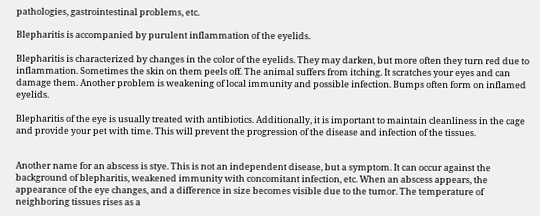pathologies, gastrointestinal problems, etc.

Blepharitis is accompanied by purulent inflammation of the eyelids.

Blepharitis is characterized by changes in the color of the eyelids. They may darken, but more often they turn red due to inflammation. Sometimes the skin on them peels off. The animal suffers from itching. It scratches your eyes and can damage them. Another problem is weakening of local immunity and possible infection. Bumps often form on inflamed eyelids.

Blepharitis of the eye is usually treated with antibiotics. Additionally, it is important to maintain cleanliness in the cage and provide your pet with time. This will prevent the progression of the disease and infection of the tissues.


Another name for an abscess is stye. This is not an independent disease, but a symptom. It can occur against the background of blepharitis, weakened immunity with concomitant infection, etc. When an abscess appears, the appearance of the eye changes, and a difference in size becomes visible due to the tumor. The temperature of neighboring tissues rises as a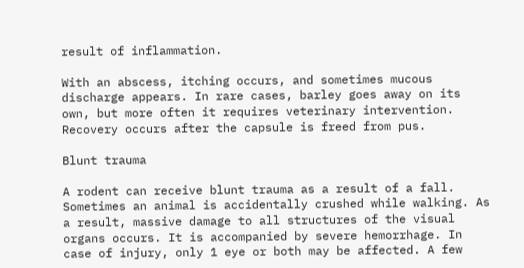result of inflammation.

With an abscess, itching occurs, and sometimes mucous discharge appears. In rare cases, barley goes away on its own, but more often it requires veterinary intervention. Recovery occurs after the capsule is freed from pus.

Blunt trauma

A rodent can receive blunt trauma as a result of a fall. Sometimes an animal is accidentally crushed while walking. As a result, massive damage to all structures of the visual organs occurs. It is accompanied by severe hemorrhage. In case of injury, only 1 eye or both may be affected. A few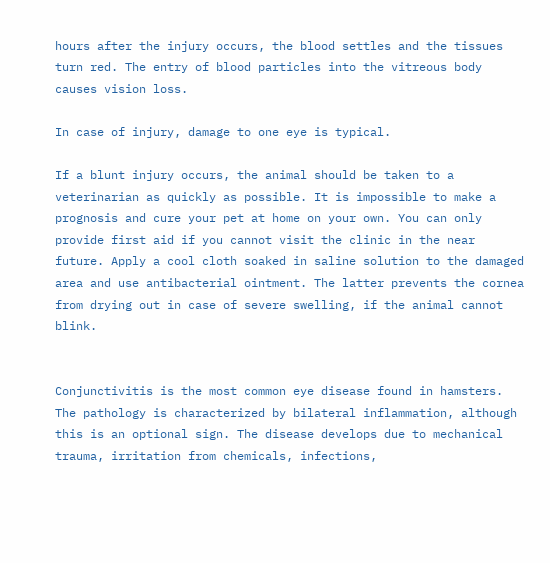hours after the injury occurs, the blood settles and the tissues turn red. The entry of blood particles into the vitreous body causes vision loss.

In case of injury, damage to one eye is typical.

If a blunt injury occurs, the animal should be taken to a veterinarian as quickly as possible. It is impossible to make a prognosis and cure your pet at home on your own. You can only provide first aid if you cannot visit the clinic in the near future. Apply a cool cloth soaked in saline solution to the damaged area and use antibacterial ointment. The latter prevents the cornea from drying out in case of severe swelling, if the animal cannot blink.


Conjunctivitis is the most common eye disease found in hamsters. The pathology is characterized by bilateral inflammation, although this is an optional sign. The disease develops due to mechanical trauma, irritation from chemicals, infections,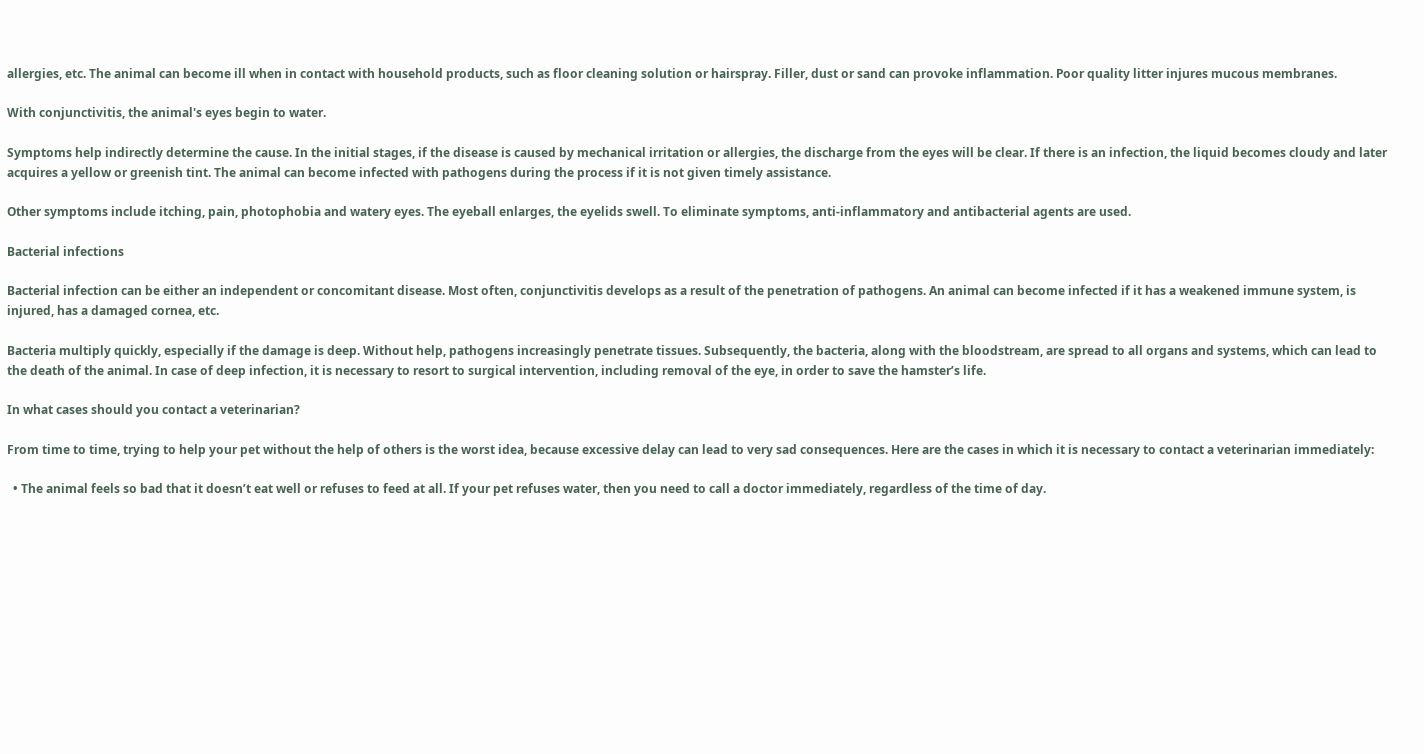allergies, etc. The animal can become ill when in contact with household products, such as floor cleaning solution or hairspray. Filler, dust or sand can provoke inflammation. Poor quality litter injures mucous membranes.

With conjunctivitis, the animal's eyes begin to water.

Symptoms help indirectly determine the cause. In the initial stages, if the disease is caused by mechanical irritation or allergies, the discharge from the eyes will be clear. If there is an infection, the liquid becomes cloudy and later acquires a yellow or greenish tint. The animal can become infected with pathogens during the process if it is not given timely assistance.

Other symptoms include itching, pain, photophobia and watery eyes. The eyeball enlarges, the eyelids swell. To eliminate symptoms, anti-inflammatory and antibacterial agents are used.

Bacterial infections

Bacterial infection can be either an independent or concomitant disease. Most often, conjunctivitis develops as a result of the penetration of pathogens. An animal can become infected if it has a weakened immune system, is injured, has a damaged cornea, etc.

Bacteria multiply quickly, especially if the damage is deep. Without help, pathogens increasingly penetrate tissues. Subsequently, the bacteria, along with the bloodstream, are spread to all organs and systems, which can lead to the death of the animal. In case of deep infection, it is necessary to resort to surgical intervention, including removal of the eye, in order to save the hamster’s life.

In what cases should you contact a veterinarian?

From time to time, trying to help your pet without the help of others is the worst idea, because excessive delay can lead to very sad consequences. Here are the cases in which it is necessary to contact a veterinarian immediately:

  • The animal feels so bad that it doesn’t eat well or refuses to feed at all. If your pet refuses water, then you need to call a doctor immediately, regardless of the time of day.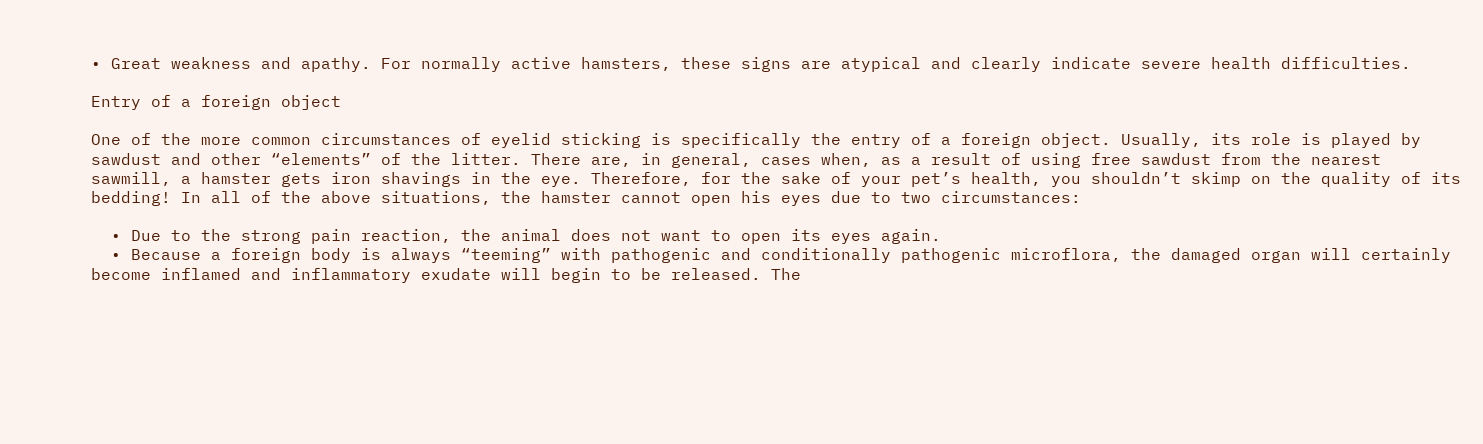• Great weakness and apathy. For normally active hamsters, these signs are atypical and clearly indicate severe health difficulties.

Entry of a foreign object

One of the more common circumstances of eyelid sticking is specifically the entry of a foreign object. Usually, its role is played by sawdust and other “elements” of the litter. There are, in general, cases when, as a result of using free sawdust from the nearest sawmill, a hamster gets iron shavings in the eye. Therefore, for the sake of your pet’s health, you shouldn’t skimp on the quality of its bedding! In all of the above situations, the hamster cannot open his eyes due to two circumstances:

  • Due to the strong pain reaction, the animal does not want to open its eyes again.
  • Because a foreign body is always “teeming” with pathogenic and conditionally pathogenic microflora, the damaged organ will certainly become inflamed and inflammatory exudate will begin to be released. The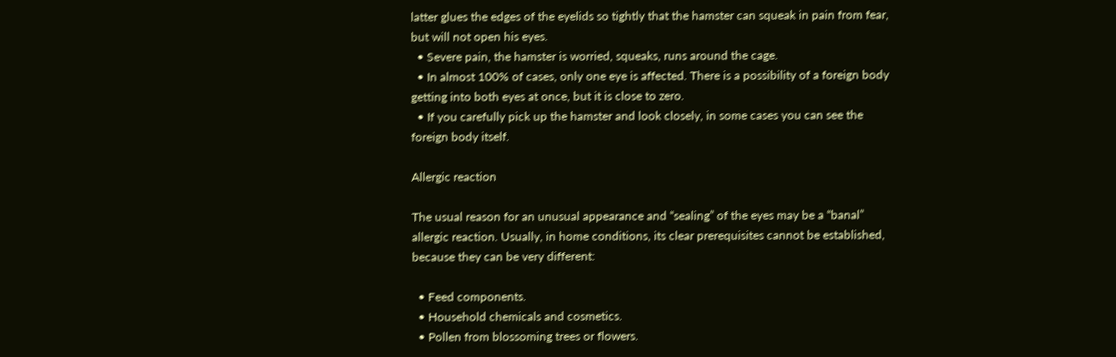latter glues the edges of the eyelids so tightly that the hamster can squeak in pain from fear, but will not open his eyes.
  • Severe pain, the hamster is worried, squeaks, runs around the cage.
  • In almost 100% of cases, only one eye is affected. There is a possibility of a foreign body getting into both eyes at once, but it is close to zero.
  • If you carefully pick up the hamster and look closely, in some cases you can see the foreign body itself.

Allergic reaction

The usual reason for an unusual appearance and “sealing” of the eyes may be a “banal” allergic reaction. Usually, in home conditions, its clear prerequisites cannot be established, because they can be very different:

  • Feed components.
  • Household chemicals and cosmetics.
  • Pollen from blossoming trees or flowers.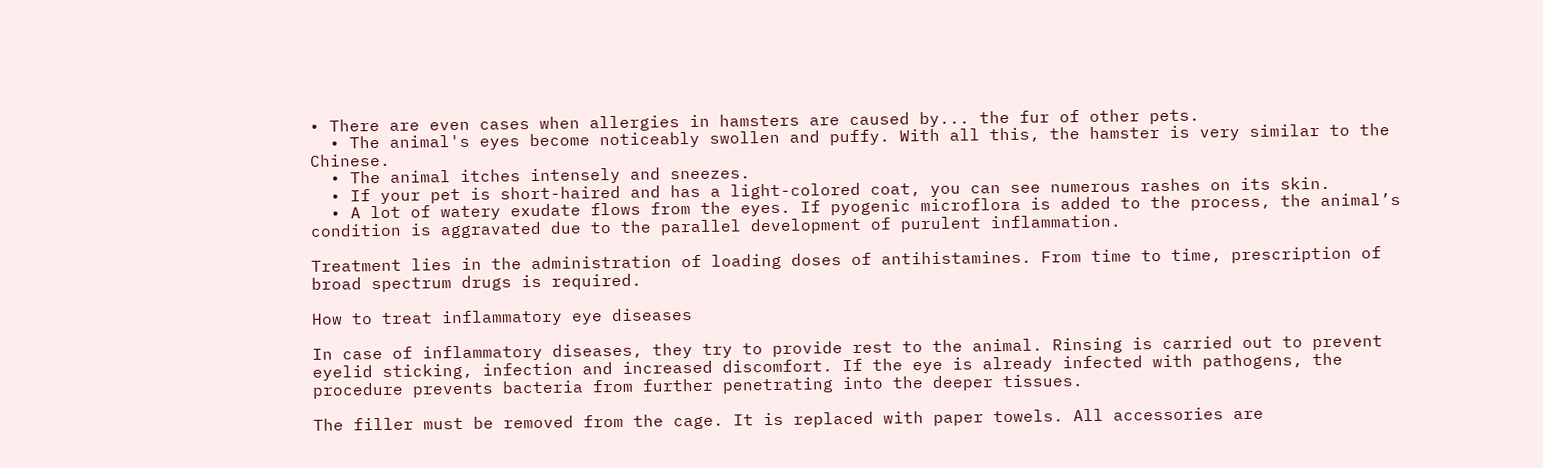• There are even cases when allergies in hamsters are caused by... the fur of other pets.
  • The animal's eyes become noticeably swollen and puffy. With all this, the hamster is very similar to the Chinese.
  • The animal itches intensely and sneezes.
  • If your pet is short-haired and has a light-colored coat, you can see numerous rashes on its skin.
  • A lot of watery exudate flows from the eyes. If pyogenic microflora is added to the process, the animal’s condition is aggravated due to the parallel development of purulent inflammation.

Treatment lies in the administration of loading doses of antihistamines. From time to time, prescription of broad spectrum drugs is required.

How to treat inflammatory eye diseases

In case of inflammatory diseases, they try to provide rest to the animal. Rinsing is carried out to prevent eyelid sticking, infection and increased discomfort. If the eye is already infected with pathogens, the procedure prevents bacteria from further penetrating into the deeper tissues.

The filler must be removed from the cage. It is replaced with paper towels. All accessories are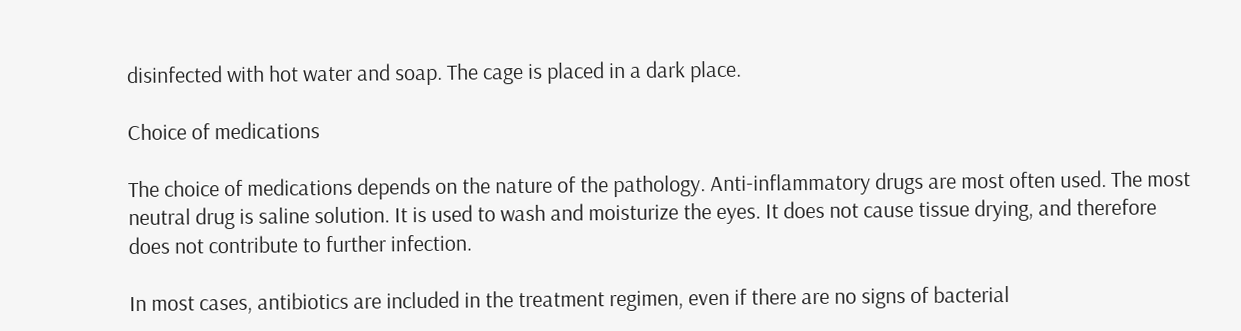disinfected with hot water and soap. The cage is placed in a dark place.

Choice of medications

The choice of medications depends on the nature of the pathology. Anti-inflammatory drugs are most often used. The most neutral drug is saline solution. It is used to wash and moisturize the eyes. It does not cause tissue drying, and therefore does not contribute to further infection.

In most cases, antibiotics are included in the treatment regimen, even if there are no signs of bacterial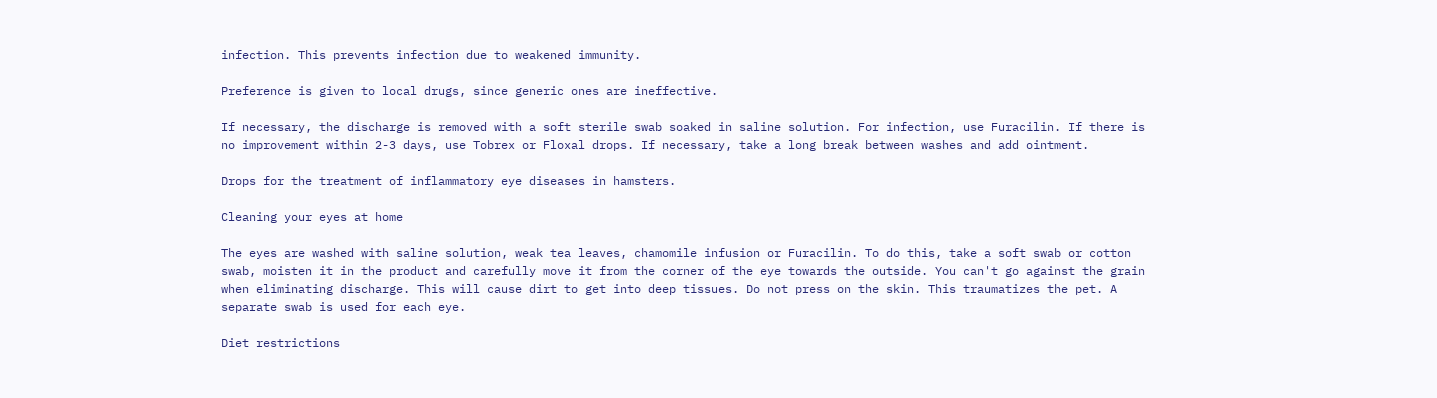infection. This prevents infection due to weakened immunity.

Preference is given to local drugs, since generic ones are ineffective.

If necessary, the discharge is removed with a soft sterile swab soaked in saline solution. For infection, use Furacilin. If there is no improvement within 2-3 days, use Tobrex or Floxal drops. If necessary, take a long break between washes and add ointment.

Drops for the treatment of inflammatory eye diseases in hamsters.

Cleaning your eyes at home

The eyes are washed with saline solution, weak tea leaves, chamomile infusion or Furacilin. To do this, take a soft swab or cotton swab, moisten it in the product and carefully move it from the corner of the eye towards the outside. You can't go against the grain when eliminating discharge. This will cause dirt to get into deep tissues. Do not press on the skin. This traumatizes the pet. A separate swab is used for each eye.

Diet restrictions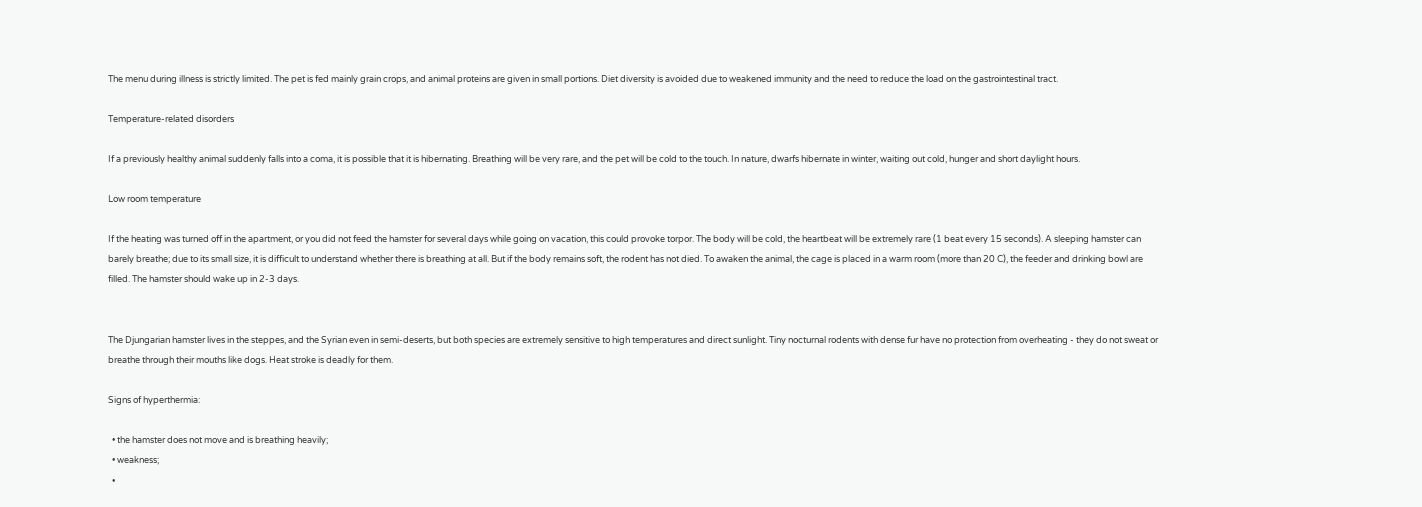The menu during illness is strictly limited. The pet is fed mainly grain crops, and animal proteins are given in small portions. Diet diversity is avoided due to weakened immunity and the need to reduce the load on the gastrointestinal tract.

Temperature-related disorders

If a previously healthy animal suddenly falls into a coma, it is possible that it is hibernating. Breathing will be very rare, and the pet will be cold to the touch. In nature, dwarfs hibernate in winter, waiting out cold, hunger and short daylight hours.

Low room temperature

If the heating was turned off in the apartment, or you did not feed the hamster for several days while going on vacation, this could provoke torpor. The body will be cold, the heartbeat will be extremely rare (1 beat every 15 seconds). A sleeping hamster can barely breathe; due to its small size, it is difficult to understand whether there is breathing at all. But if the body remains soft, the rodent has not died. To awaken the animal, the cage is placed in a warm room (more than 20 C), the feeder and drinking bowl are filled. The hamster should wake up in 2-3 days.


The Djungarian hamster lives in the steppes, and the Syrian even in semi-deserts, but both species are extremely sensitive to high temperatures and direct sunlight. Tiny nocturnal rodents with dense fur have no protection from overheating - they do not sweat or breathe through their mouths like dogs. Heat stroke is deadly for them.

Signs of hyperthermia:

  • the hamster does not move and is breathing heavily;
  • weakness;
  •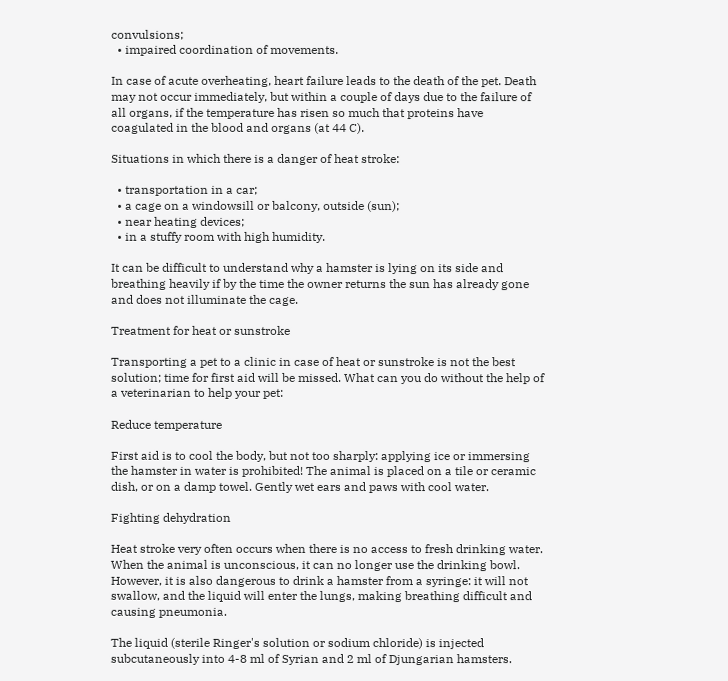convulsions;
  • impaired coordination of movements.

In case of acute overheating, heart failure leads to the death of the pet. Death may not occur immediately, but within a couple of days due to the failure of all organs, if the temperature has risen so much that proteins have coagulated in the blood and organs (at 44 C).

Situations in which there is a danger of heat stroke:

  • transportation in a car;
  • a cage on a windowsill or balcony, outside (sun);
  • near heating devices;
  • in a stuffy room with high humidity.

It can be difficult to understand why a hamster is lying on its side and breathing heavily if by the time the owner returns the sun has already gone and does not illuminate the cage.

Treatment for heat or sunstroke

Transporting a pet to a clinic in case of heat or sunstroke is not the best solution; time for first aid will be missed. What can you do without the help of a veterinarian to help your pet:

Reduce temperature

First aid is to cool the body, but not too sharply: applying ice or immersing the hamster in water is prohibited! The animal is placed on a tile or ceramic dish, or on a damp towel. Gently wet ears and paws with cool water.

Fighting dehydration

Heat stroke very often occurs when there is no access to fresh drinking water. When the animal is unconscious, it can no longer use the drinking bowl. However, it is also dangerous to drink a hamster from a syringe: it will not swallow, and the liquid will enter the lungs, making breathing difficult and causing pneumonia.

The liquid (sterile Ringer's solution or sodium chloride) is injected subcutaneously into 4-8 ml of Syrian and 2 ml of Djungarian hamsters.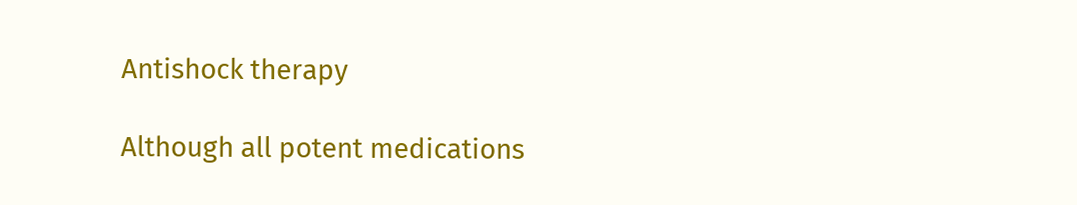Antishock therapy

Although all potent medications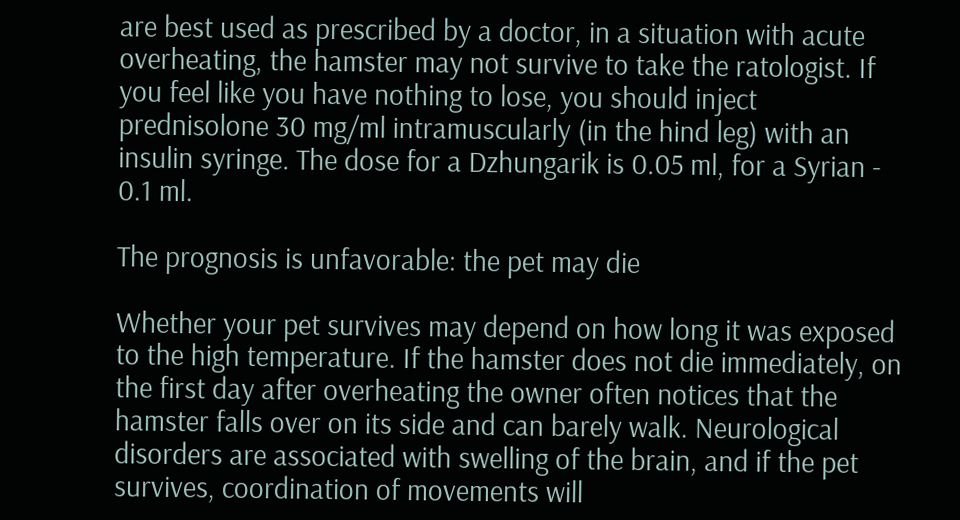are best used as prescribed by a doctor, in a situation with acute overheating, the hamster may not survive to take the ratologist. If you feel like you have nothing to lose, you should inject prednisolone 30 mg/ml intramuscularly (in the hind leg) with an insulin syringe. The dose for a Dzhungarik is 0.05 ml, for a Syrian - 0.1 ml.

The prognosis is unfavorable: the pet may die

Whether your pet survives may depend on how long it was exposed to the high temperature. If the hamster does not die immediately, on the first day after overheating the owner often notices that the hamster falls over on its side and can barely walk. Neurological disorders are associated with swelling of the brain, and if the pet survives, coordination of movements will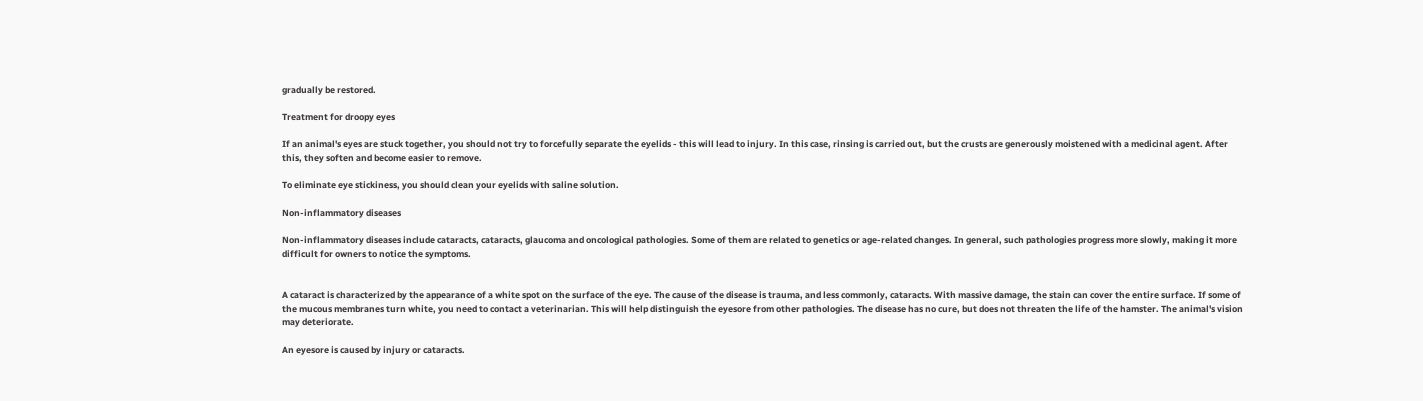gradually be restored.

Treatment for droopy eyes

If an animal's eyes are stuck together, you should not try to forcefully separate the eyelids - this will lead to injury. In this case, rinsing is carried out, but the crusts are generously moistened with a medicinal agent. After this, they soften and become easier to remove.

To eliminate eye stickiness, you should clean your eyelids with saline solution.

Non-inflammatory diseases

Non-inflammatory diseases include cataracts, cataracts, glaucoma and oncological pathologies. Some of them are related to genetics or age-related changes. In general, such pathologies progress more slowly, making it more difficult for owners to notice the symptoms.


A cataract is characterized by the appearance of a white spot on the surface of the eye. The cause of the disease is trauma, and less commonly, cataracts. With massive damage, the stain can cover the entire surface. If some of the mucous membranes turn white, you need to contact a veterinarian. This will help distinguish the eyesore from other pathologies. The disease has no cure, but does not threaten the life of the hamster. The animal's vision may deteriorate.

An eyesore is caused by injury or cataracts.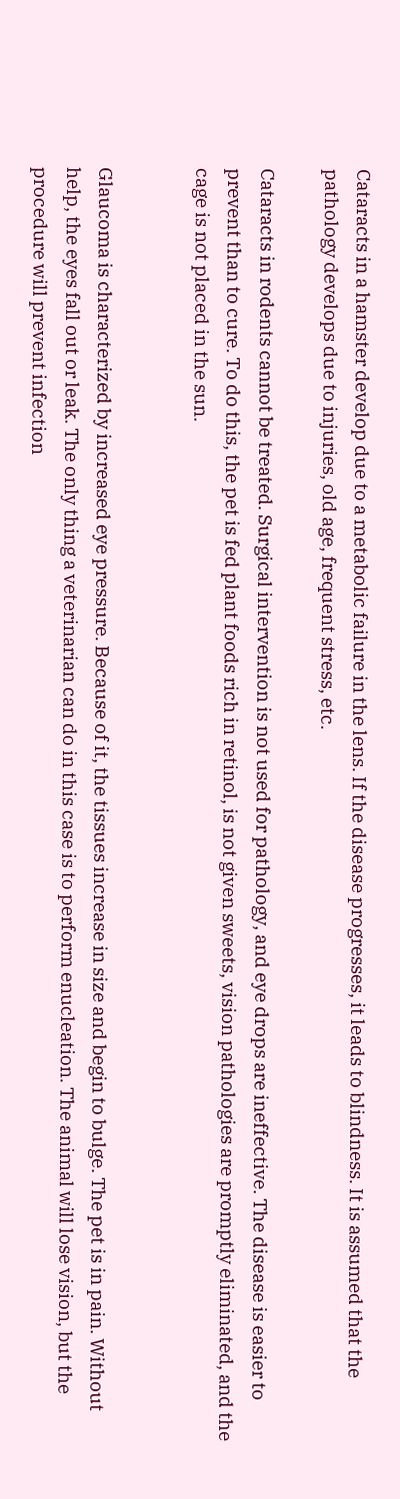Cataracts in a hamster develop due to a metabolic failure in the lens. If the disease progresses, it leads to blindness. It is assumed that the pathology develops due to injuries, old age, frequent stress, etc.

Cataracts in rodents cannot be treated. Surgical intervention is not used for pathology, and eye drops are ineffective. The disease is easier to prevent than to cure. To do this, the pet is fed plant foods rich in retinol, is not given sweets, vision pathologies are promptly eliminated, and the cage is not placed in the sun.


Glaucoma is characterized by increased eye pressure. Because of it, the tissues increase in size and begin to bulge. The pet is in pain. Without help, the eyes fall out or leak. The only thing a veterinarian can do in this case is to perform enucleation. The animal will lose vision, but the procedure will prevent infection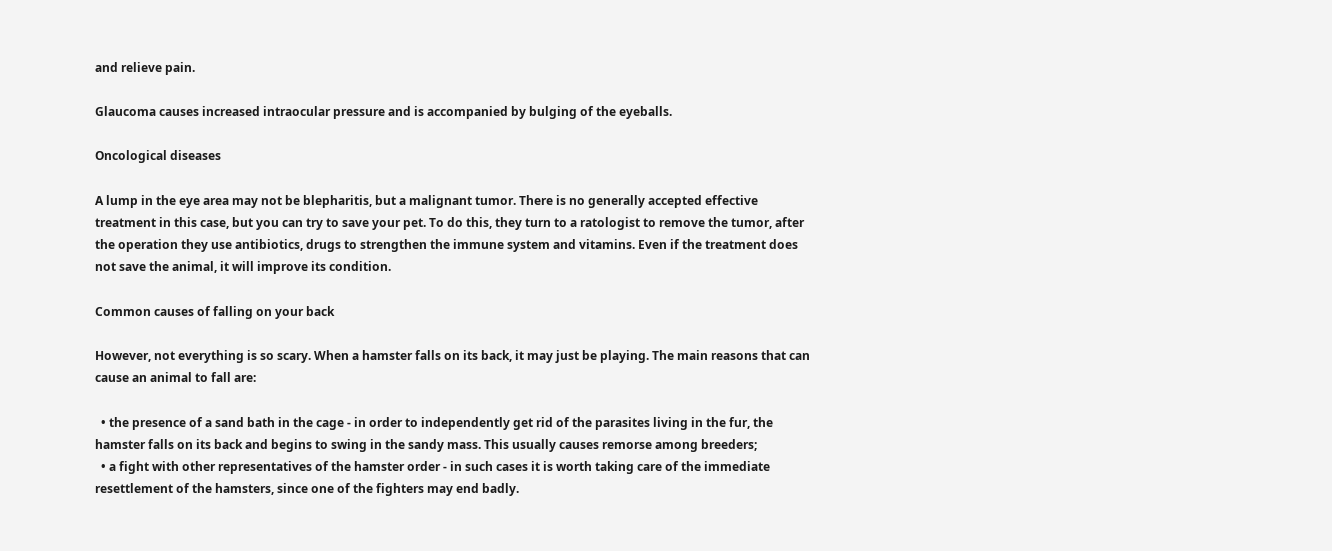and relieve pain.

Glaucoma causes increased intraocular pressure and is accompanied by bulging of the eyeballs.

Oncological diseases

A lump in the eye area may not be blepharitis, but a malignant tumor. There is no generally accepted effective treatment in this case, but you can try to save your pet. To do this, they turn to a ratologist to remove the tumor, after the operation they use antibiotics, drugs to strengthen the immune system and vitamins. Even if the treatment does not save the animal, it will improve its condition.

Common causes of falling on your back

However, not everything is so scary. When a hamster falls on its back, it may just be playing. The main reasons that can cause an animal to fall are:

  • the presence of a sand bath in the cage - in order to independently get rid of the parasites living in the fur, the hamster falls on its back and begins to swing in the sandy mass. This usually causes remorse among breeders;
  • a fight with other representatives of the hamster order - in such cases it is worth taking care of the immediate resettlement of the hamsters, since one of the fighters may end badly.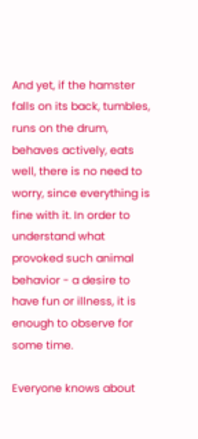And yet, if the hamster falls on its back, tumbles, runs on the drum, behaves actively, eats well, there is no need to worry, since everything is fine with it. In order to understand what provoked such animal behavior - a desire to have fun or illness, it is enough to observe for some time.

Everyone knows about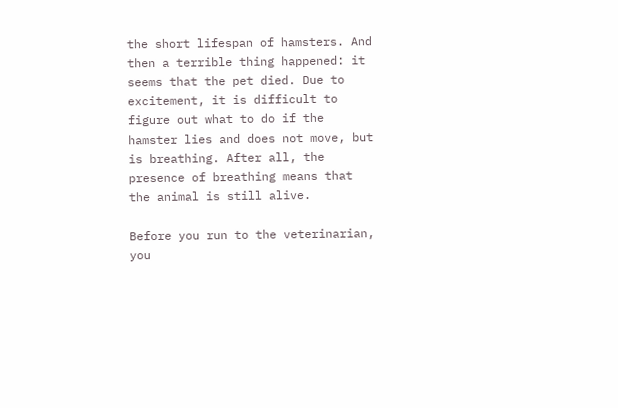the short lifespan of hamsters. And then a terrible thing happened: it seems that the pet died. Due to excitement, it is difficult to figure out what to do if the hamster lies and does not move, but is breathing. After all, the presence of breathing means that the animal is still alive.

Before you run to the veterinarian, you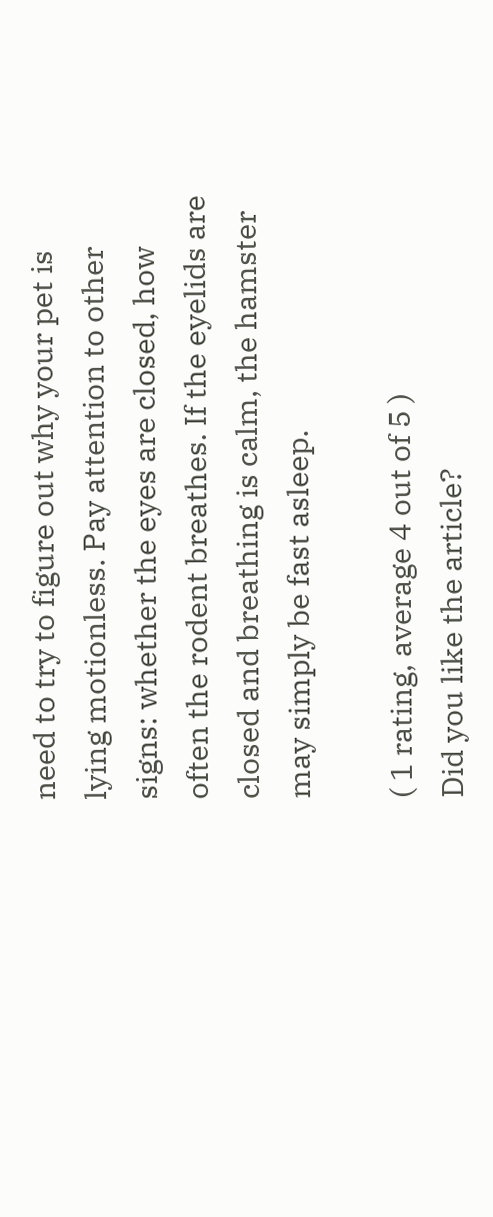need to try to figure out why your pet is lying motionless. Pay attention to other signs: whether the eyes are closed, how often the rodent breathes. If the eyelids are closed and breathing is calm, the hamster may simply be fast asleep.

( 1 rating, average 4 out of 5 )
Did you like the article?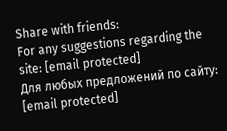Share with friends:
For any suggestions regarding the site: [email protected]
Для любых предложений по сайту: [email protected]